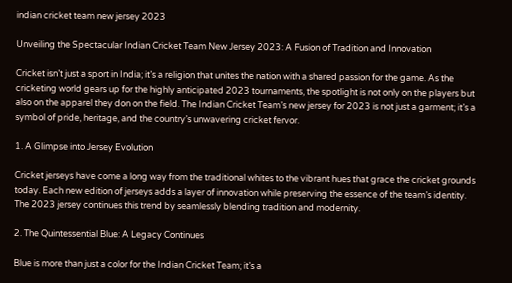indian cricket team new jersey 2023

Unveiling the Spectacular Indian Cricket Team New Jersey 2023: A Fusion of Tradition and Innovation

Cricket isn’t just a sport in India; it’s a religion that unites the nation with a shared passion for the game. As the cricketing world gears up for the highly anticipated 2023 tournaments, the spotlight is not only on the players but also on the apparel they don on the field. The Indian Cricket Team’s new jersey for 2023 is not just a garment; it’s a symbol of pride, heritage, and the country’s unwavering cricket fervor.

1. A Glimpse into Jersey Evolution

Cricket jerseys have come a long way from the traditional whites to the vibrant hues that grace the cricket grounds today. Each new edition of jerseys adds a layer of innovation while preserving the essence of the team’s identity. The 2023 jersey continues this trend by seamlessly blending tradition and modernity.

2. The Quintessential Blue: A Legacy Continues

Blue is more than just a color for the Indian Cricket Team; it’s a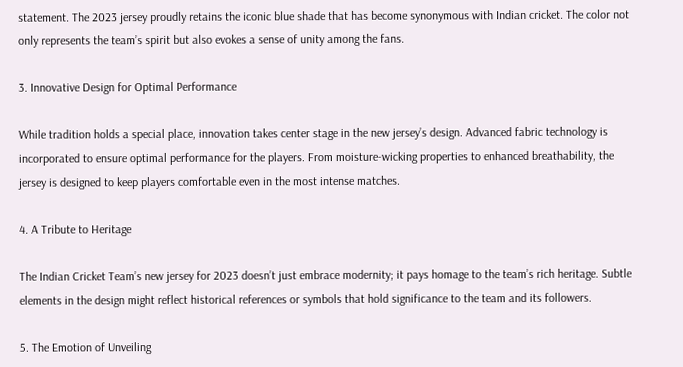statement. The 2023 jersey proudly retains the iconic blue shade that has become synonymous with Indian cricket. The color not only represents the team’s spirit but also evokes a sense of unity among the fans.

3. Innovative Design for Optimal Performance

While tradition holds a special place, innovation takes center stage in the new jersey’s design. Advanced fabric technology is incorporated to ensure optimal performance for the players. From moisture-wicking properties to enhanced breathability, the jersey is designed to keep players comfortable even in the most intense matches.

4. A Tribute to Heritage

The Indian Cricket Team’s new jersey for 2023 doesn’t just embrace modernity; it pays homage to the team’s rich heritage. Subtle elements in the design might reflect historical references or symbols that hold significance to the team and its followers.

5. The Emotion of Unveiling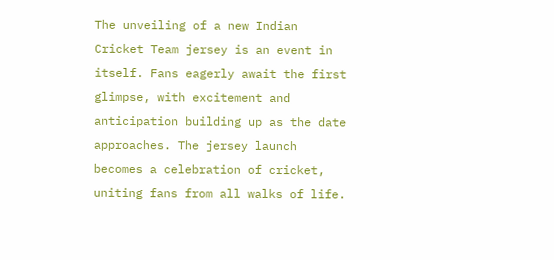The unveiling of a new Indian Cricket Team jersey is an event in itself. Fans eagerly await the first glimpse, with excitement and anticipation building up as the date approaches. The jersey launch becomes a celebration of cricket, uniting fans from all walks of life.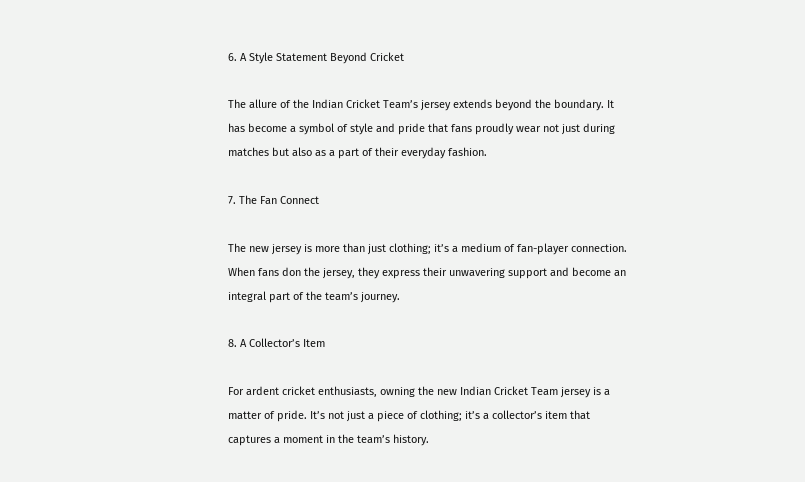6. A Style Statement Beyond Cricket

The allure of the Indian Cricket Team’s jersey extends beyond the boundary. It has become a symbol of style and pride that fans proudly wear not just during matches but also as a part of their everyday fashion.

7. The Fan Connect

The new jersey is more than just clothing; it’s a medium of fan-player connection. When fans don the jersey, they express their unwavering support and become an integral part of the team’s journey.

8. A Collector’s Item

For ardent cricket enthusiasts, owning the new Indian Cricket Team jersey is a matter of pride. It’s not just a piece of clothing; it’s a collector’s item that captures a moment in the team’s history.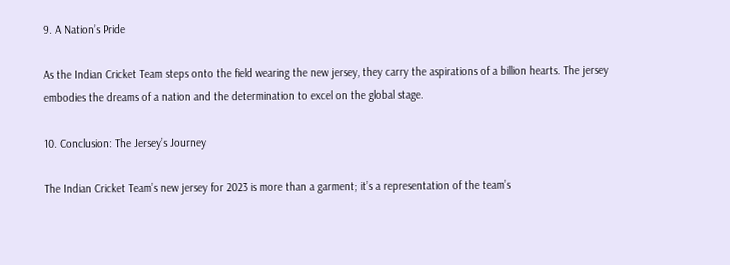9. A Nation’s Pride

As the Indian Cricket Team steps onto the field wearing the new jersey, they carry the aspirations of a billion hearts. The jersey embodies the dreams of a nation and the determination to excel on the global stage.

10. Conclusion: The Jersey’s Journey

The Indian Cricket Team’s new jersey for 2023 is more than a garment; it’s a representation of the team’s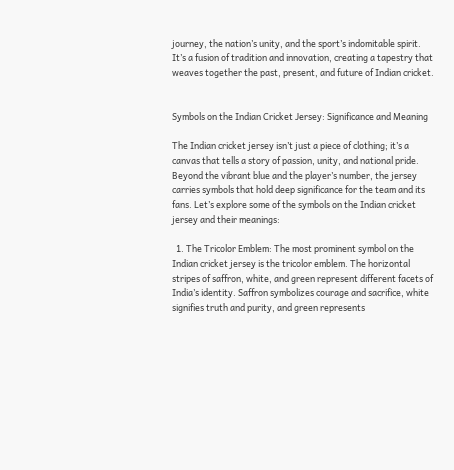journey, the nation’s unity, and the sport’s indomitable spirit. It’s a fusion of tradition and innovation, creating a tapestry that weaves together the past, present, and future of Indian cricket.


Symbols on the Indian Cricket Jersey: Significance and Meaning

The Indian cricket jersey isn’t just a piece of clothing; it’s a canvas that tells a story of passion, unity, and national pride. Beyond the vibrant blue and the player’s number, the jersey carries symbols that hold deep significance for the team and its fans. Let’s explore some of the symbols on the Indian cricket jersey and their meanings:

  1. The Tricolor Emblem: The most prominent symbol on the Indian cricket jersey is the tricolor emblem. The horizontal stripes of saffron, white, and green represent different facets of India’s identity. Saffron symbolizes courage and sacrifice, white signifies truth and purity, and green represents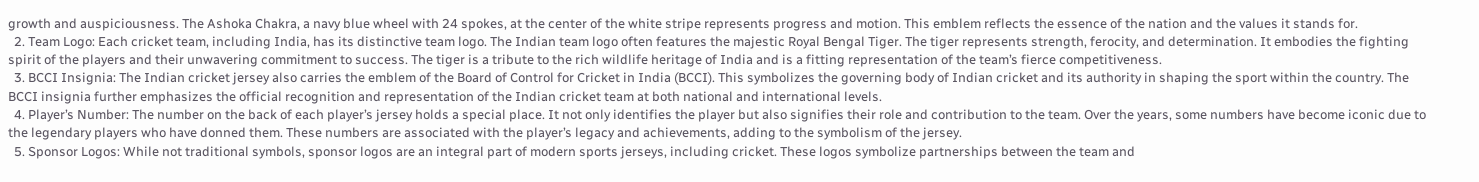growth and auspiciousness. The Ashoka Chakra, a navy blue wheel with 24 spokes, at the center of the white stripe represents progress and motion. This emblem reflects the essence of the nation and the values it stands for.
  2. Team Logo: Each cricket team, including India, has its distinctive team logo. The Indian team logo often features the majestic Royal Bengal Tiger. The tiger represents strength, ferocity, and determination. It embodies the fighting spirit of the players and their unwavering commitment to success. The tiger is a tribute to the rich wildlife heritage of India and is a fitting representation of the team’s fierce competitiveness.
  3. BCCI Insignia: The Indian cricket jersey also carries the emblem of the Board of Control for Cricket in India (BCCI). This symbolizes the governing body of Indian cricket and its authority in shaping the sport within the country. The BCCI insignia further emphasizes the official recognition and representation of the Indian cricket team at both national and international levels.
  4. Player’s Number: The number on the back of each player’s jersey holds a special place. It not only identifies the player but also signifies their role and contribution to the team. Over the years, some numbers have become iconic due to the legendary players who have donned them. These numbers are associated with the player’s legacy and achievements, adding to the symbolism of the jersey.
  5. Sponsor Logos: While not traditional symbols, sponsor logos are an integral part of modern sports jerseys, including cricket. These logos symbolize partnerships between the team and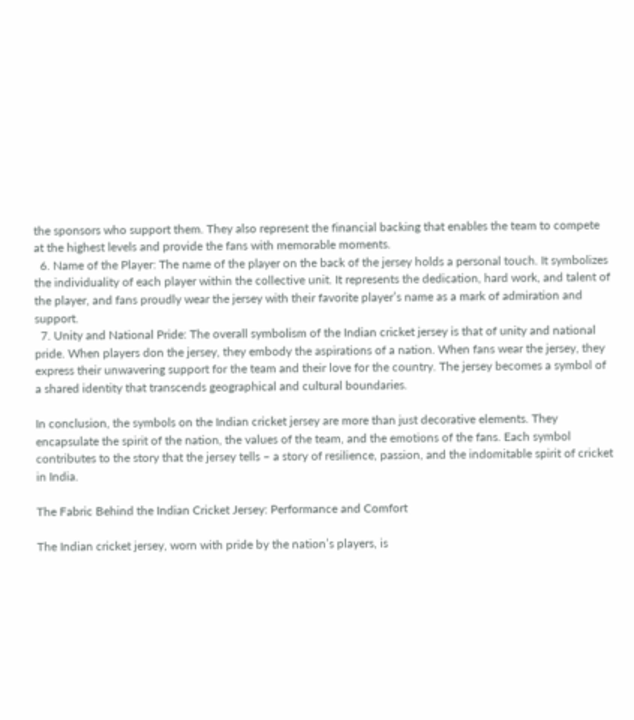the sponsors who support them. They also represent the financial backing that enables the team to compete at the highest levels and provide the fans with memorable moments.
  6. Name of the Player: The name of the player on the back of the jersey holds a personal touch. It symbolizes the individuality of each player within the collective unit. It represents the dedication, hard work, and talent of the player, and fans proudly wear the jersey with their favorite player’s name as a mark of admiration and support.
  7. Unity and National Pride: The overall symbolism of the Indian cricket jersey is that of unity and national pride. When players don the jersey, they embody the aspirations of a nation. When fans wear the jersey, they express their unwavering support for the team and their love for the country. The jersey becomes a symbol of a shared identity that transcends geographical and cultural boundaries.

In conclusion, the symbols on the Indian cricket jersey are more than just decorative elements. They encapsulate the spirit of the nation, the values of the team, and the emotions of the fans. Each symbol contributes to the story that the jersey tells – a story of resilience, passion, and the indomitable spirit of cricket in India.

The Fabric Behind the Indian Cricket Jersey: Performance and Comfort

The Indian cricket jersey, worn with pride by the nation’s players, is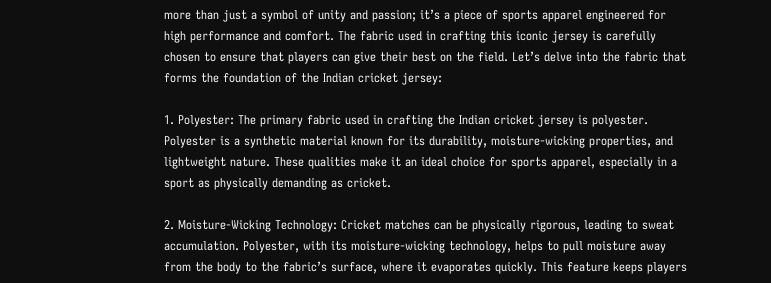more than just a symbol of unity and passion; it’s a piece of sports apparel engineered for high performance and comfort. The fabric used in crafting this iconic jersey is carefully chosen to ensure that players can give their best on the field. Let’s delve into the fabric that forms the foundation of the Indian cricket jersey:

1. Polyester: The primary fabric used in crafting the Indian cricket jersey is polyester. Polyester is a synthetic material known for its durability, moisture-wicking properties, and lightweight nature. These qualities make it an ideal choice for sports apparel, especially in a sport as physically demanding as cricket.

2. Moisture-Wicking Technology: Cricket matches can be physically rigorous, leading to sweat accumulation. Polyester, with its moisture-wicking technology, helps to pull moisture away from the body to the fabric’s surface, where it evaporates quickly. This feature keeps players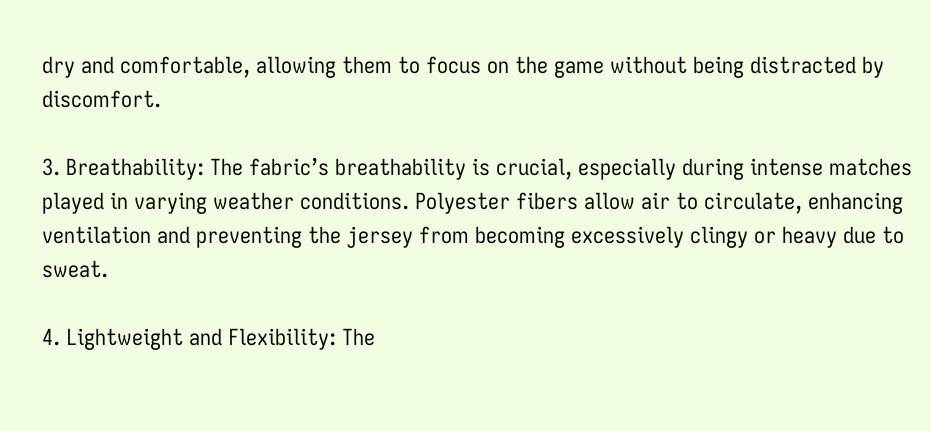dry and comfortable, allowing them to focus on the game without being distracted by discomfort.

3. Breathability: The fabric’s breathability is crucial, especially during intense matches played in varying weather conditions. Polyester fibers allow air to circulate, enhancing ventilation and preventing the jersey from becoming excessively clingy or heavy due to sweat.

4. Lightweight and Flexibility: The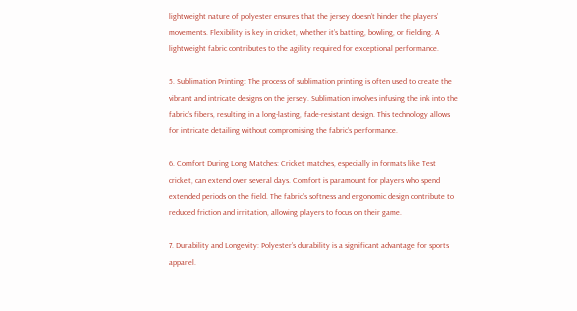lightweight nature of polyester ensures that the jersey doesn’t hinder the players’ movements. Flexibility is key in cricket, whether it’s batting, bowling, or fielding. A lightweight fabric contributes to the agility required for exceptional performance.

5. Sublimation Printing: The process of sublimation printing is often used to create the vibrant and intricate designs on the jersey. Sublimation involves infusing the ink into the fabric’s fibers, resulting in a long-lasting, fade-resistant design. This technology allows for intricate detailing without compromising the fabric’s performance.

6. Comfort During Long Matches: Cricket matches, especially in formats like Test cricket, can extend over several days. Comfort is paramount for players who spend extended periods on the field. The fabric’s softness and ergonomic design contribute to reduced friction and irritation, allowing players to focus on their game.

7. Durability and Longevity: Polyester’s durability is a significant advantage for sports apparel.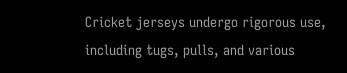Cricket jerseys undergo rigorous use, including tugs, pulls, and various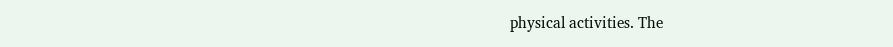physical activities. The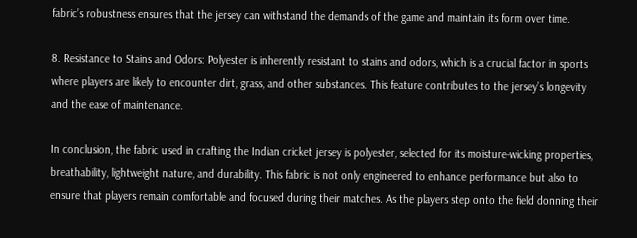fabric’s robustness ensures that the jersey can withstand the demands of the game and maintain its form over time.

8. Resistance to Stains and Odors: Polyester is inherently resistant to stains and odors, which is a crucial factor in sports where players are likely to encounter dirt, grass, and other substances. This feature contributes to the jersey’s longevity and the ease of maintenance.

In conclusion, the fabric used in crafting the Indian cricket jersey is polyester, selected for its moisture-wicking properties, breathability, lightweight nature, and durability. This fabric is not only engineered to enhance performance but also to ensure that players remain comfortable and focused during their matches. As the players step onto the field donning their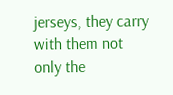jerseys, they carry with them not only the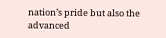nation’s pride but also the advanced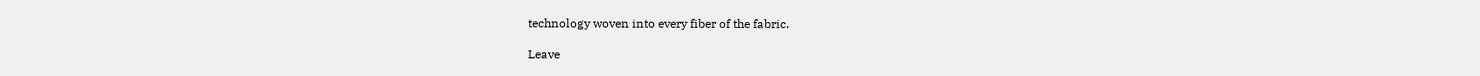technology woven into every fiber of the fabric.

Leave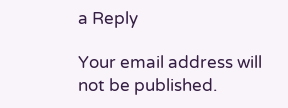a Reply

Your email address will not be published.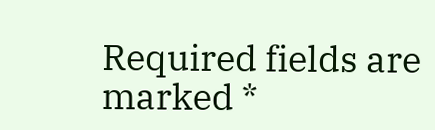Required fields are marked *